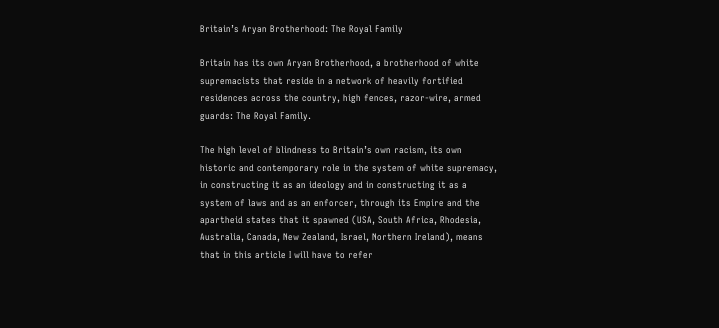Britain’s Aryan Brotherhood: The Royal Family

Britain has its own Aryan Brotherhood, a brotherhood of white supremacists that reside in a network of heavily fortified residences across the country, high fences, razor-wire, armed guards: The Royal Family.

The high level of blindness to Britain’s own racism, its own historic and contemporary role in the system of white supremacy, in constructing it as an ideology and in constructing it as a system of laws and as an enforcer, through its Empire and the apartheid states that it spawned (USA, South Africa, Rhodesia, Australia, Canada, New Zealand, Israel, Northern Ireland), means that in this article I will have to refer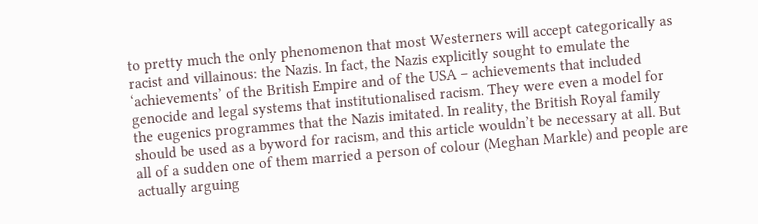to pretty much the only phenomenon that most Westerners will accept categorically as racist and villainous: the Nazis. In fact, the Nazis explicitly sought to emulate the ‘achievements’ of the British Empire and of the USA – achievements that included genocide and legal systems that institutionalised racism. They were even a model for the eugenics programmes that the Nazis imitated. In reality, the British Royal family should be used as a byword for racism, and this article wouldn’t be necessary at all. But all of a sudden one of them married a person of colour (Meghan Markle) and people are actually arguing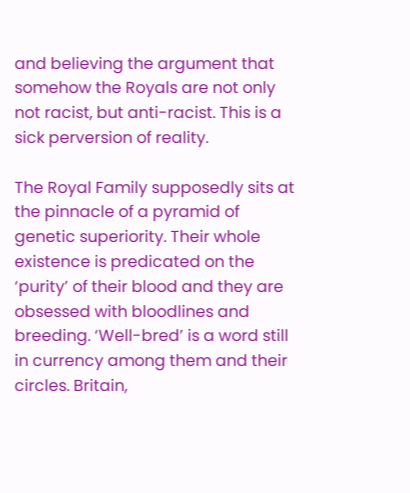and believing the argument that somehow the Royals are not only not racist, but anti-racist. This is a sick perversion of reality.

The Royal Family supposedly sits at the pinnacle of a pyramid of genetic superiority. Their whole existence is predicated on the ‘purity’ of their blood and they are obsessed with bloodlines and breeding. ‘Well-bred’ is a word still in currency among them and their circles. Britain,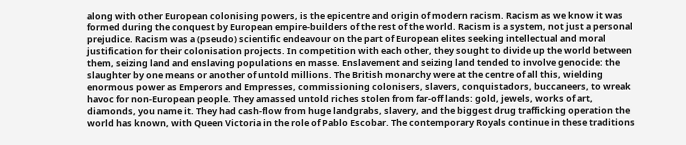along with other European colonising powers, is the epicentre and origin of modern racism. Racism as we know it was formed during the conquest by European empire-builders of the rest of the world. Racism is a system, not just a personal prejudice. Racism was a (pseudo) scientific endeavour on the part of European elites seeking intellectual and moral justification for their colonisation projects. In competition with each other, they sought to divide up the world between them, seizing land and enslaving populations en masse. Enslavement and seizing land tended to involve genocide: the slaughter by one means or another of untold millions. The British monarchy were at the centre of all this, wielding enormous power as Emperors and Empresses, commissioning colonisers, slavers, conquistadors, buccaneers, to wreak havoc for non-European people. They amassed untold riches stolen from far-off lands: gold, jewels, works of art, diamonds, you name it. They had cash-flow from huge landgrabs, slavery, and the biggest drug trafficking operation the world has known, with Queen Victoria in the role of Pablo Escobar. The contemporary Royals continue in these traditions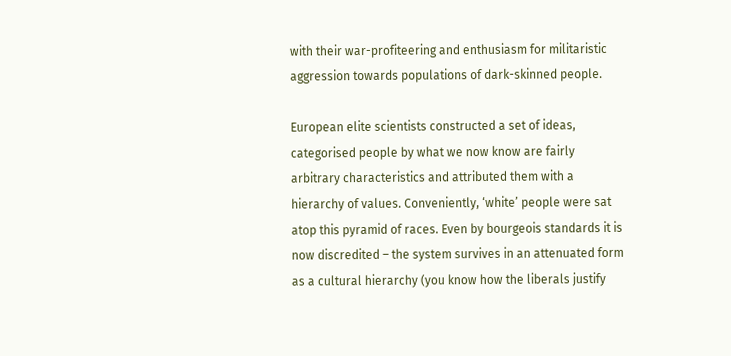with their war-profiteering and enthusiasm for militaristic aggression towards populations of dark-skinned people.

European elite scientists constructed a set of ideas, categorised people by what we now know are fairly arbitrary characteristics and attributed them with a hierarchy of values. Conveniently, ‘white’ people were sat atop this pyramid of races. Even by bourgeois standards it is now discredited – the system survives in an attenuated form as a cultural hierarchy (you know how the liberals justify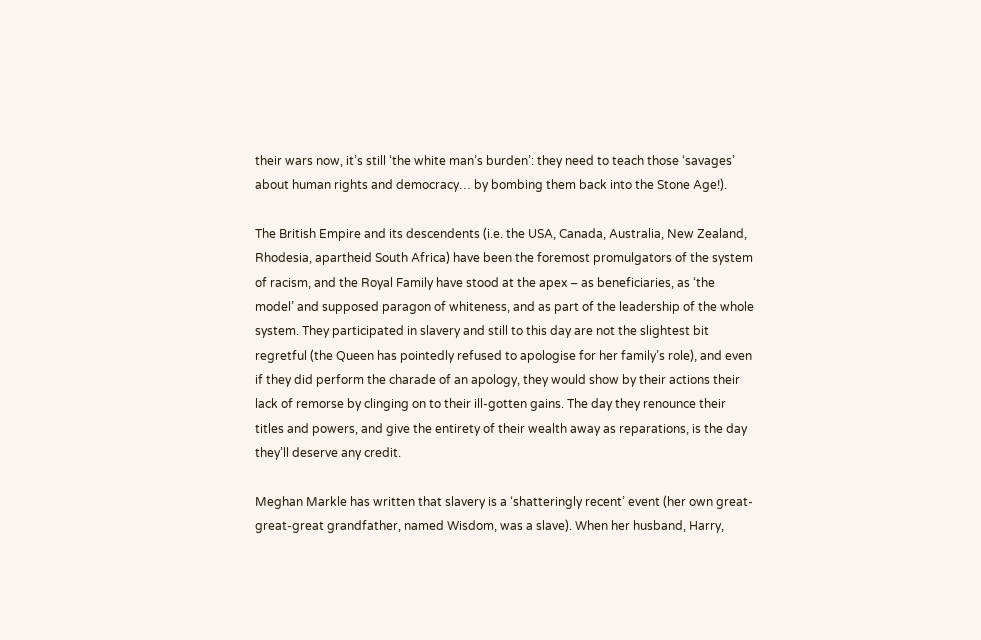their wars now, it’s still ‘the white man’s burden’: they need to teach those ‘savages’ about human rights and democracy… by bombing them back into the Stone Age!).

The British Empire and its descendents (i.e. the USA, Canada, Australia, New Zealand, Rhodesia, apartheid South Africa) have been the foremost promulgators of the system of racism, and the Royal Family have stood at the apex – as beneficiaries, as ‘the model’ and supposed paragon of whiteness, and as part of the leadership of the whole system. They participated in slavery and still to this day are not the slightest bit regretful (the Queen has pointedly refused to apologise for her family’s role), and even if they did perform the charade of an apology, they would show by their actions their lack of remorse by clinging on to their ill-gotten gains. The day they renounce their titles and powers, and give the entirety of their wealth away as reparations, is the day they’ll deserve any credit.

Meghan Markle has written that slavery is a ‘shatteringly recent’ event (her own great-great-great grandfather, named Wisdom, was a slave). When her husband, Harry,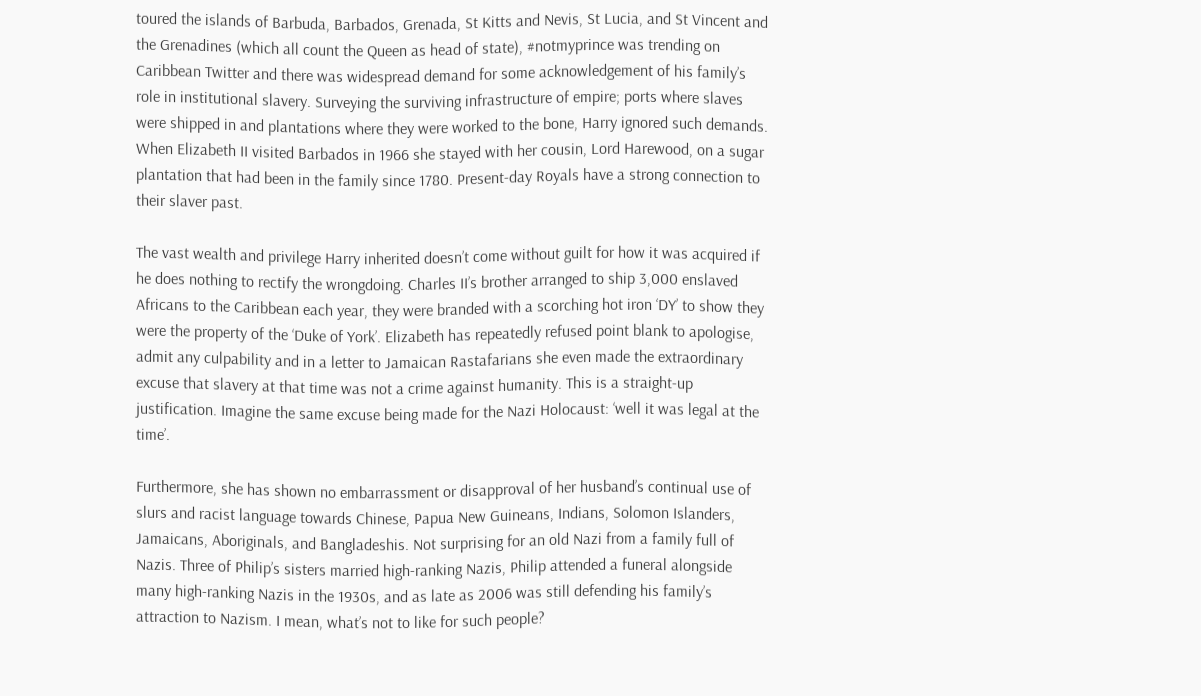toured the islands of Barbuda, Barbados, Grenada, St Kitts and Nevis, St Lucia, and St Vincent and the Grenadines (which all count the Queen as head of state), #notmyprince was trending on Caribbean Twitter and there was widespread demand for some acknowledgement of his family’s role in institutional slavery. Surveying the surviving infrastructure of empire; ports where slaves were shipped in and plantations where they were worked to the bone, Harry ignored such demands. When Elizabeth II visited Barbados in 1966 she stayed with her cousin, Lord Harewood, on a sugar plantation that had been in the family since 1780. Present-day Royals have a strong connection to their slaver past.

The vast wealth and privilege Harry inherited doesn’t come without guilt for how it was acquired if he does nothing to rectify the wrongdoing. Charles II’s brother arranged to ship 3,000 enslaved Africans to the Caribbean each year, they were branded with a scorching hot iron ‘DY’ to show they were the property of the ‘Duke of York’. Elizabeth has repeatedly refused point blank to apologise, admit any culpability and in a letter to Jamaican Rastafarians she even made the extraordinary excuse that slavery at that time was not a crime against humanity. This is a straight-up justification. Imagine the same excuse being made for the Nazi Holocaust: ‘well it was legal at the time’.

Furthermore, she has shown no embarrassment or disapproval of her husband’s continual use of slurs and racist language towards Chinese, Papua New Guineans, Indians, Solomon Islanders, Jamaicans, Aboriginals, and Bangladeshis. Not surprising for an old Nazi from a family full of Nazis. Three of Philip’s sisters married high-ranking Nazis, Philip attended a funeral alongside many high-ranking Nazis in the 1930s, and as late as 2006 was still defending his family’s attraction to Nazism. I mean, what’s not to like for such people?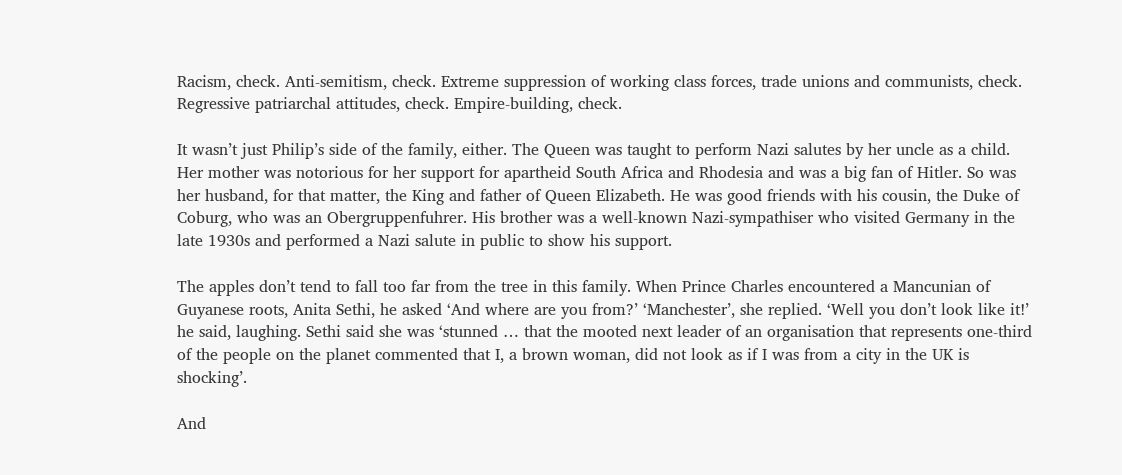Racism, check. Anti-semitism, check. Extreme suppression of working class forces, trade unions and communists, check. Regressive patriarchal attitudes, check. Empire-building, check.

It wasn’t just Philip’s side of the family, either. The Queen was taught to perform Nazi salutes by her uncle as a child. Her mother was notorious for her support for apartheid South Africa and Rhodesia and was a big fan of Hitler. So was her husband, for that matter, the King and father of Queen Elizabeth. He was good friends with his cousin, the Duke of Coburg, who was an Obergruppenfuhrer. His brother was a well-known Nazi-sympathiser who visited Germany in the late 1930s and performed a Nazi salute in public to show his support.

The apples don’t tend to fall too far from the tree in this family. When Prince Charles encountered a Mancunian of Guyanese roots, Anita Sethi, he asked ‘And where are you from?’ ‘Manchester’, she replied. ‘Well you don’t look like it!’ he said, laughing. Sethi said she was ‘stunned … that the mooted next leader of an organisation that represents one-third of the people on the planet commented that I, a brown woman, did not look as if I was from a city in the UK is shocking’.

And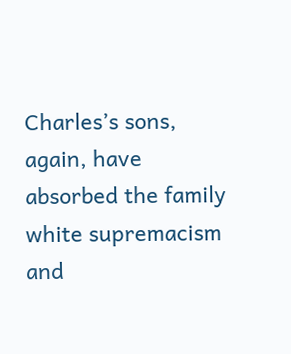Charles’s sons, again, have absorbed the family white supremacism and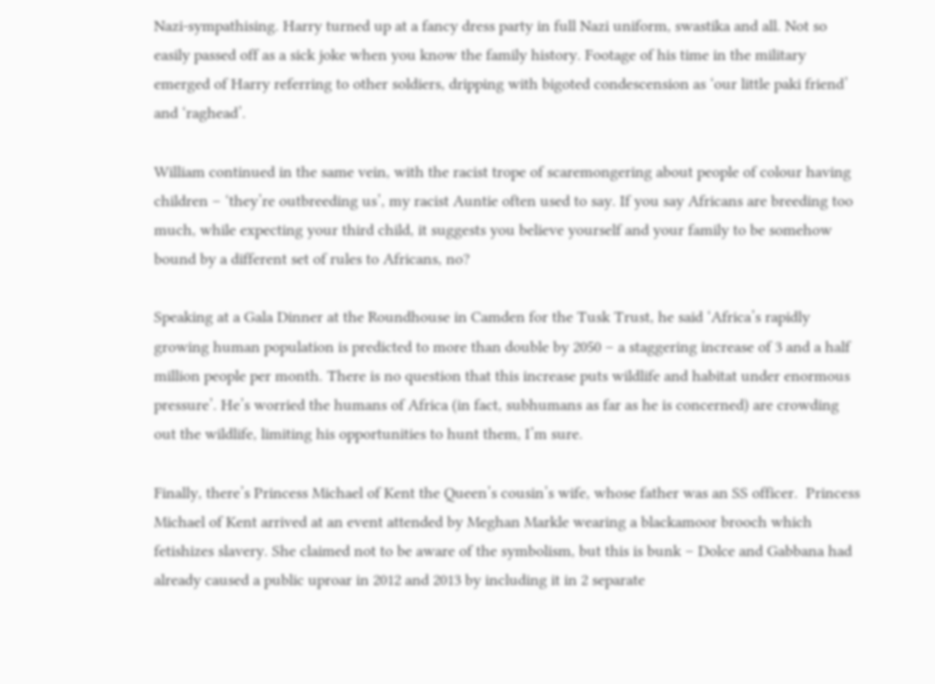Nazi-sympathising. Harry turned up at a fancy dress party in full Nazi uniform, swastika and all. Not so easily passed off as a sick joke when you know the family history. Footage of his time in the military emerged of Harry referring to other soldiers, dripping with bigoted condescension as ‘our little paki friend’ and ‘raghead’.

William continued in the same vein, with the racist trope of scaremongering about people of colour having children – ‘they’re outbreeding us’, my racist Auntie often used to say. If you say Africans are breeding too much, while expecting your third child, it suggests you believe yourself and your family to be somehow bound by a different set of rules to Africans, no?

Speaking at a Gala Dinner at the Roundhouse in Camden for the Tusk Trust, he said ‘Africa’s rapidly growing human population is predicted to more than double by 2050 – a staggering increase of 3 and a half million people per month. There is no question that this increase puts wildlife and habitat under enormous pressure’. He’s worried the humans of Africa (in fact, subhumans as far as he is concerned) are crowding out the wildlife, limiting his opportunities to hunt them, I’m sure.

Finally, there’s Princess Michael of Kent the Queen’s cousin’s wife, whose father was an SS officer.  Princess Michael of Kent arrived at an event attended by Meghan Markle wearing a blackamoor brooch which fetishizes slavery. She claimed not to be aware of the symbolism, but this is bunk – Dolce and Gabbana had already caused a public uproar in 2012 and 2013 by including it in 2 separate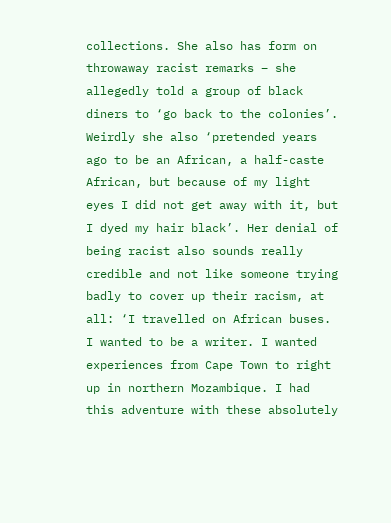collections. She also has form on throwaway racist remarks – she allegedly told a group of black diners to ‘go back to the colonies’. Weirdly she also ‘pretended years ago to be an African, a half-caste African, but because of my light eyes I did not get away with it, but I dyed my hair black’. Her denial of being racist also sounds really credible and not like someone trying badly to cover up their racism, at all: ‘I travelled on African buses. I wanted to be a writer. I wanted experiences from Cape Town to right up in northern Mozambique. I had this adventure with these absolutely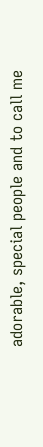adorable, special people and to call me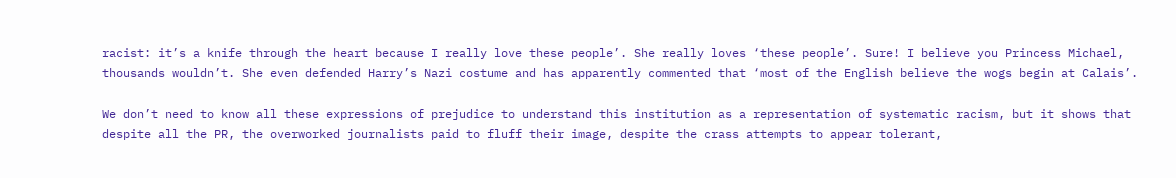racist: it’s a knife through the heart because I really love these people’. She really loves ‘these people’. Sure! I believe you Princess Michael, thousands wouldn’t. She even defended Harry’s Nazi costume and has apparently commented that ‘most of the English believe the wogs begin at Calais’.

We don’t need to know all these expressions of prejudice to understand this institution as a representation of systematic racism, but it shows that despite all the PR, the overworked journalists paid to fluff their image, despite the crass attempts to appear tolerant,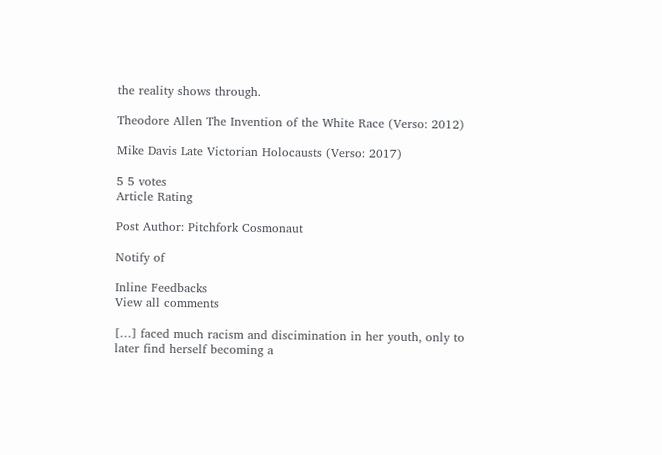the reality shows through.

Theodore Allen The Invention of the White Race (Verso: 2012)

Mike Davis Late Victorian Holocausts (Verso: 2017)

5 5 votes
Article Rating

Post Author: Pitchfork Cosmonaut

Notify of

Inline Feedbacks
View all comments

[…] faced much racism and discimination in her youth, only to later find herself becoming a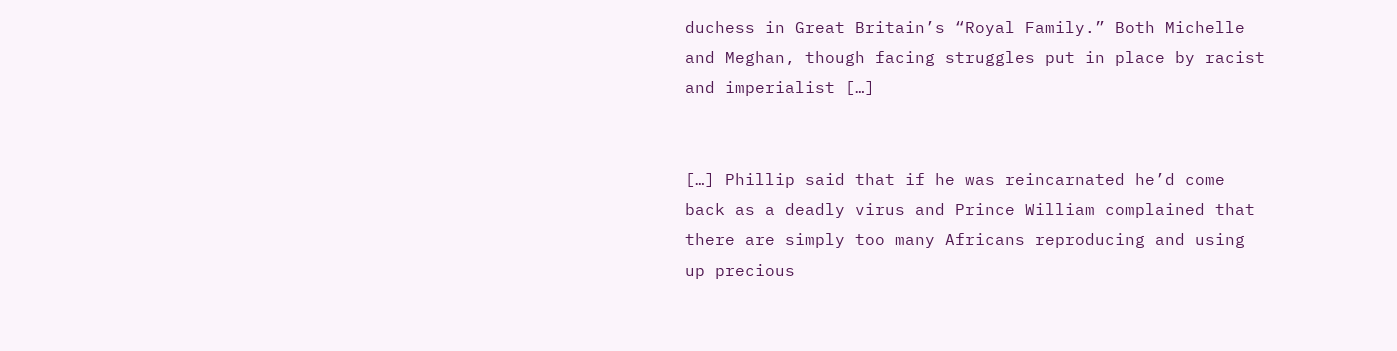duchess in Great Britain’s “Royal Family.” Both Michelle and Meghan, though facing struggles put in place by racist and imperialist […]


[…] Phillip said that if he was reincarnated he’d come back as a deadly virus and Prince William complained that there are simply too many Africans reproducing and using up precious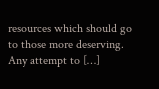resources which should go to those more deserving. Any attempt to […]